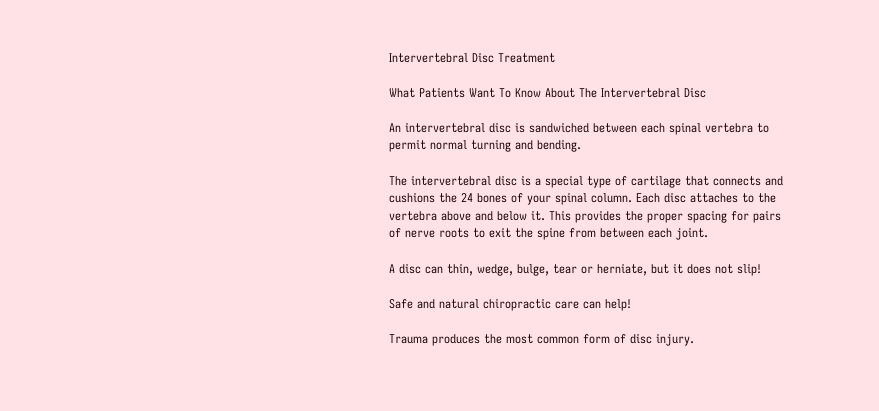Intervertebral Disc Treatment

What Patients Want To Know About The Intervertebral Disc

An intervertebral disc is sandwiched between each spinal vertebra to permit normal turning and bending.

The intervertebral disc is a special type of cartilage that connects and cushions the 24 bones of your spinal column. Each disc attaches to the vertebra above and below it. This provides the proper spacing for pairs of nerve roots to exit the spine from between each joint.

A disc can thin, wedge, bulge, tear or herniate, but it does not slip!

Safe and natural chiropractic care can help!

Trauma produces the most common form of disc injury.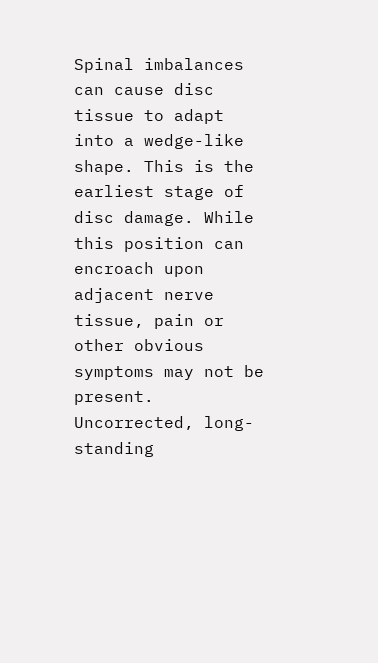Spinal imbalances can cause disc tissue to adapt into a wedge-like shape. This is the earliest stage of disc damage. While this position can encroach upon adjacent nerve tissue, pain or other obvious symptoms may not be present. Uncorrected, long-standing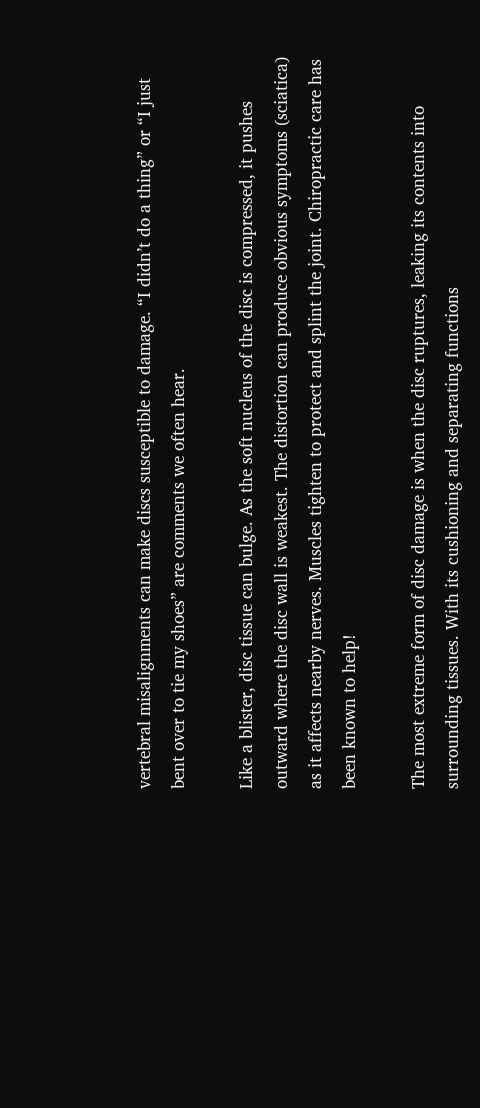vertebral misalignments can make discs susceptible to damage. “I didn’t do a thing” or “I just bent over to tie my shoes” are comments we often hear.

Like a blister, disc tissue can bulge. As the soft nucleus of the disc is compressed, it pushes outward where the disc wall is weakest. The distortion can produce obvious symptoms (sciatica) as it affects nearby nerves. Muscles tighten to protect and splint the joint. Chiropractic care has been known to help!

The most extreme form of disc damage is when the disc ruptures, leaking its contents into surrounding tissues. With its cushioning and separating functions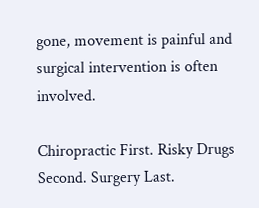gone, movement is painful and surgical intervention is often involved.

Chiropractic First. Risky Drugs Second. Surgery Last.